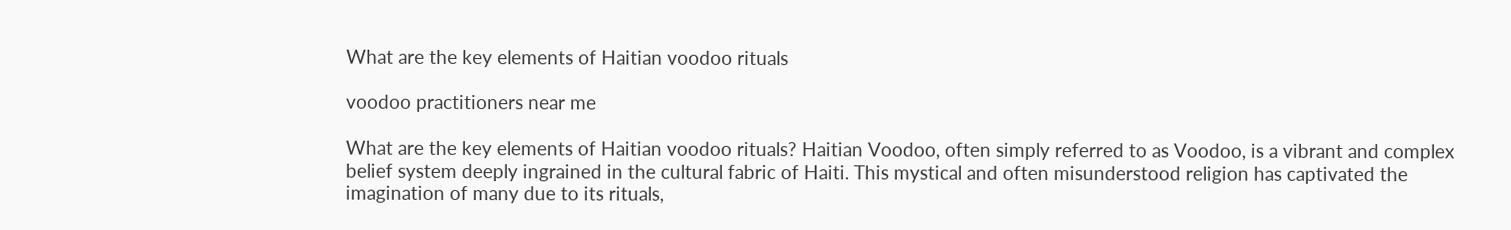What are the key elements of Haitian voodoo rituals

voodoo practitioners near me

What are the key elements of Haitian voodoo rituals? Haitian Voodoo, often simply referred to as Voodoo, is a vibrant and complex belief system deeply ingrained in the cultural fabric of Haiti. This mystical and often misunderstood religion has captivated the imagination of many due to its rituals,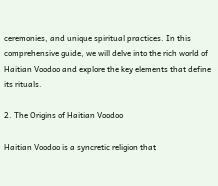ceremonies, and unique spiritual practices. In this comprehensive guide, we will delve into the rich world of Haitian Voodoo and explore the key elements that define its rituals.

2. The Origins of Haitian Voodoo

Haitian Voodoo is a syncretic religion that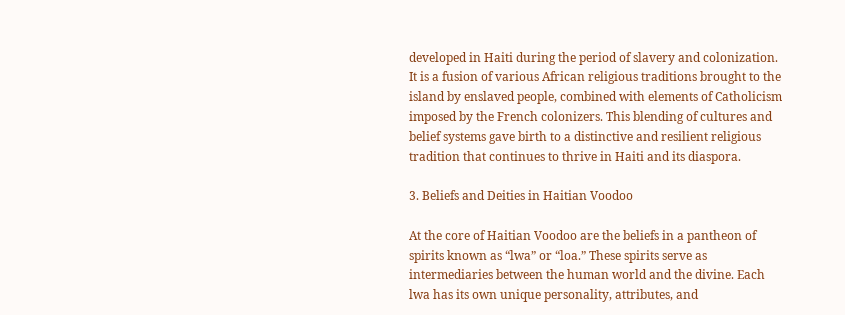developed in Haiti during the period of slavery and colonization. It is a fusion of various African religious traditions brought to the island by enslaved people, combined with elements of Catholicism imposed by the French colonizers. This blending of cultures and belief systems gave birth to a distinctive and resilient religious tradition that continues to thrive in Haiti and its diaspora.

3. Beliefs and Deities in Haitian Voodoo

At the core of Haitian Voodoo are the beliefs in a pantheon of spirits known as “lwa” or “loa.” These spirits serve as intermediaries between the human world and the divine. Each lwa has its own unique personality, attributes, and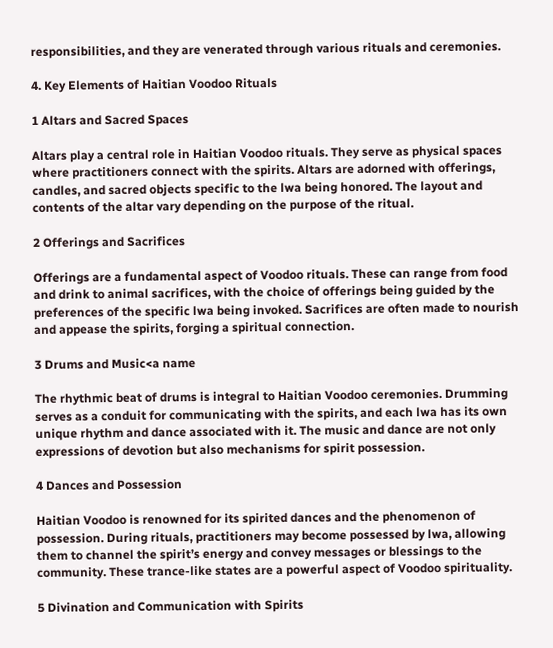responsibilities, and they are venerated through various rituals and ceremonies.

4. Key Elements of Haitian Voodoo Rituals

1 Altars and Sacred Spaces

Altars play a central role in Haitian Voodoo rituals. They serve as physical spaces where practitioners connect with the spirits. Altars are adorned with offerings, candles, and sacred objects specific to the lwa being honored. The layout and contents of the altar vary depending on the purpose of the ritual.

2 Offerings and Sacrifices

Offerings are a fundamental aspect of Voodoo rituals. These can range from food and drink to animal sacrifices, with the choice of offerings being guided by the preferences of the specific lwa being invoked. Sacrifices are often made to nourish and appease the spirits, forging a spiritual connection.

3 Drums and Music<a name

The rhythmic beat of drums is integral to Haitian Voodoo ceremonies. Drumming serves as a conduit for communicating with the spirits, and each lwa has its own unique rhythm and dance associated with it. The music and dance are not only expressions of devotion but also mechanisms for spirit possession.

4 Dances and Possession

Haitian Voodoo is renowned for its spirited dances and the phenomenon of possession. During rituals, practitioners may become possessed by lwa, allowing them to channel the spirit’s energy and convey messages or blessings to the community. These trance-like states are a powerful aspect of Voodoo spirituality.

5 Divination and Communication with Spirits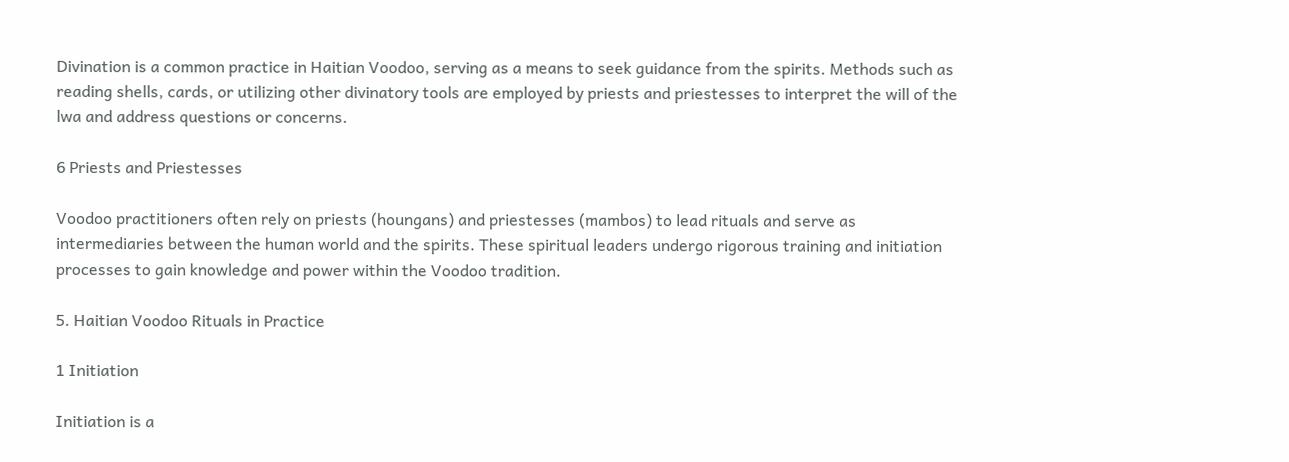Divination is a common practice in Haitian Voodoo, serving as a means to seek guidance from the spirits. Methods such as reading shells, cards, or utilizing other divinatory tools are employed by priests and priestesses to interpret the will of the lwa and address questions or concerns.

6 Priests and Priestesses

Voodoo practitioners often rely on priests (houngans) and priestesses (mambos) to lead rituals and serve as intermediaries between the human world and the spirits. These spiritual leaders undergo rigorous training and initiation processes to gain knowledge and power within the Voodoo tradition.

5. Haitian Voodoo Rituals in Practice

1 Initiation

Initiation is a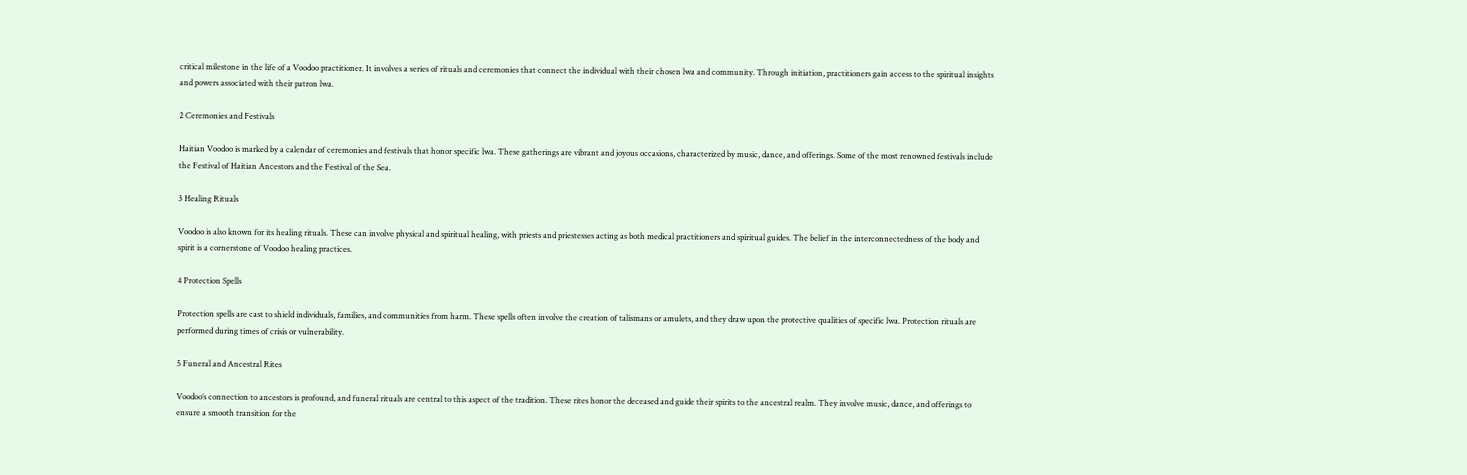critical milestone in the life of a Voodoo practitioner. It involves a series of rituals and ceremonies that connect the individual with their chosen lwa and community. Through initiation, practitioners gain access to the spiritual insights and powers associated with their patron lwa.

2 Ceremonies and Festivals

Haitian Voodoo is marked by a calendar of ceremonies and festivals that honor specific lwa. These gatherings are vibrant and joyous occasions, characterized by music, dance, and offerings. Some of the most renowned festivals include the Festival of Haitian Ancestors and the Festival of the Sea.

3 Healing Rituals

Voodoo is also known for its healing rituals. These can involve physical and spiritual healing, with priests and priestesses acting as both medical practitioners and spiritual guides. The belief in the interconnectedness of the body and spirit is a cornerstone of Voodoo healing practices.

4 Protection Spells

Protection spells are cast to shield individuals, families, and communities from harm. These spells often involve the creation of talismans or amulets, and they draw upon the protective qualities of specific lwa. Protection rituals are performed during times of crisis or vulnerability.

5 Funeral and Ancestral Rites

Voodoo’s connection to ancestors is profound, and funeral rituals are central to this aspect of the tradition. These rites honor the deceased and guide their spirits to the ancestral realm. They involve music, dance, and offerings to ensure a smooth transition for the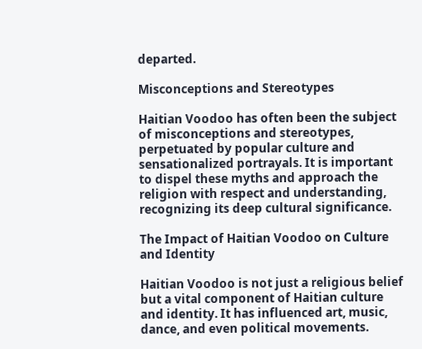departed.

Misconceptions and Stereotypes

Haitian Voodoo has often been the subject of misconceptions and stereotypes, perpetuated by popular culture and sensationalized portrayals. It is important to dispel these myths and approach the religion with respect and understanding, recognizing its deep cultural significance.

The Impact of Haitian Voodoo on Culture and Identity

Haitian Voodoo is not just a religious belief but a vital component of Haitian culture and identity. It has influenced art, music, dance, and even political movements.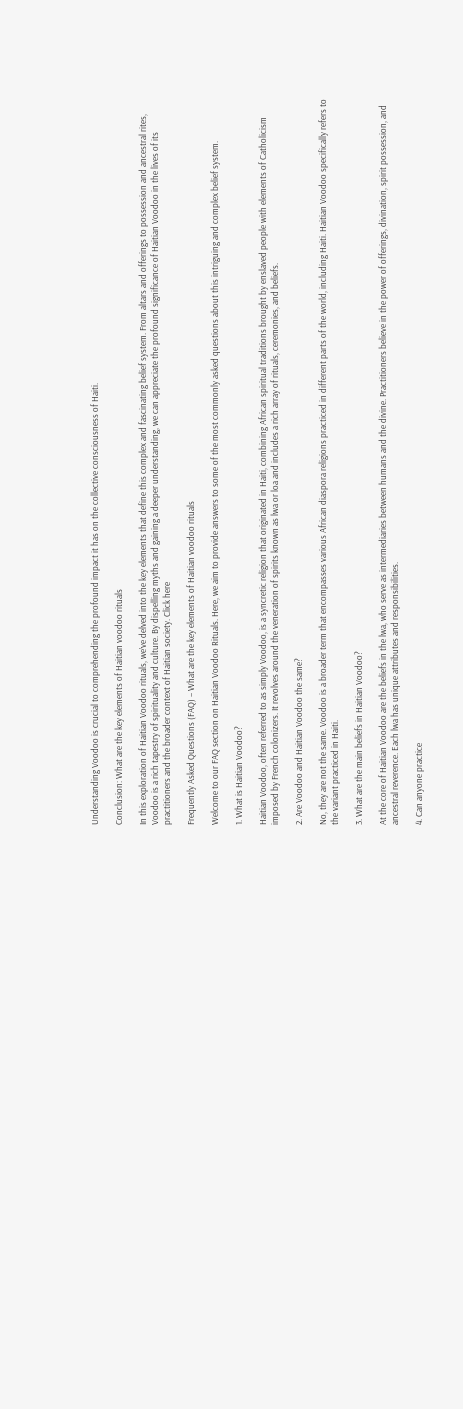Understanding Voodoo is crucial to comprehending the profound impact it has on the collective consciousness of Haiti.

Conclusion: What are the key elements of Haitian voodoo rituals

In this exploration of Haitian Voodoo rituals, we’ve delved into the key elements that define this complex and fascinating belief system. From altars and offerings to possession and ancestral rites, Voodoo is a rich tapestry of spirituality and culture. By dispelling myths and gaining a deeper understanding, we can appreciate the profound significance of Haitian Voodoo in the lives of its practitioners and the broader context of Haitian society. Click here

Frequently Asked Questions (FAQ) – What are the key elements of Haitian voodoo rituals

Welcome to our FAQ section on Haitian Voodoo Rituals. Here, we aim to provide answers to some of the most commonly asked questions about this intriguing and complex belief system.

1. What is Haitian Voodoo?

Haitian Voodoo, often referred to as simply Voodoo, is a syncretic religion that originated in Haiti, combining African spiritual traditions brought by enslaved people with elements of Catholicism imposed by French colonizers. It revolves around the veneration of spirits known as lwa or loa and includes a rich array of rituals, ceremonies, and beliefs.

2. Are Voodoo and Haitian Voodoo the same?

No, they are not the same. Voodoo is a broader term that encompasses various African diaspora religions practiced in different parts of the world, including Haiti. Haitian Voodoo specifically refers to the variant practiced in Haiti.

3. What are the main beliefs in Haitian Voodoo?

At the core of Haitian Voodoo are the beliefs in the lwa, who serve as intermediaries between humans and the divine. Practitioners believe in the power of offerings, divination, spirit possession, and ancestral reverence. Each lwa has unique attributes and responsibilities.

4. Can anyone practice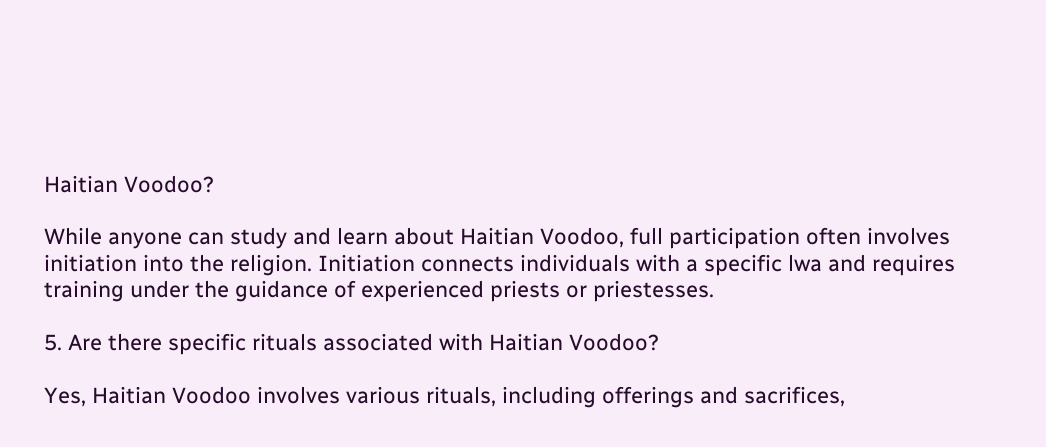Haitian Voodoo?

While anyone can study and learn about Haitian Voodoo, full participation often involves initiation into the religion. Initiation connects individuals with a specific lwa and requires training under the guidance of experienced priests or priestesses.

5. Are there specific rituals associated with Haitian Voodoo?

Yes, Haitian Voodoo involves various rituals, including offerings and sacrifices,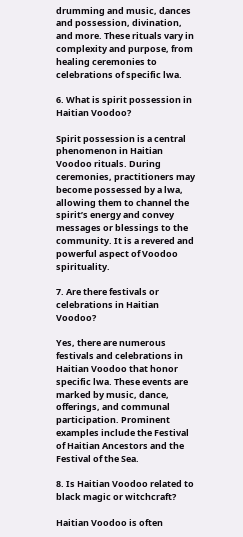drumming and music, dances and possession, divination, and more. These rituals vary in complexity and purpose, from healing ceremonies to celebrations of specific lwa.

6. What is spirit possession in Haitian Voodoo?

Spirit possession is a central phenomenon in Haitian Voodoo rituals. During ceremonies, practitioners may become possessed by a lwa, allowing them to channel the spirit’s energy and convey messages or blessings to the community. It is a revered and powerful aspect of Voodoo spirituality.

7. Are there festivals or celebrations in Haitian Voodoo?

Yes, there are numerous festivals and celebrations in Haitian Voodoo that honor specific lwa. These events are marked by music, dance, offerings, and communal participation. Prominent examples include the Festival of Haitian Ancestors and the Festival of the Sea.

8. Is Haitian Voodoo related to black magic or witchcraft?

Haitian Voodoo is often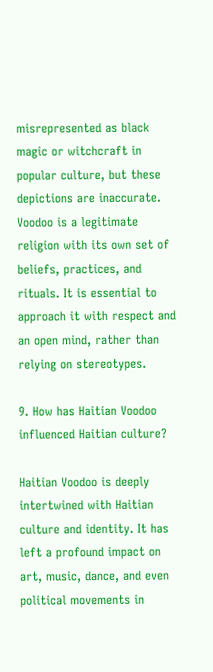misrepresented as black magic or witchcraft in popular culture, but these depictions are inaccurate. Voodoo is a legitimate religion with its own set of beliefs, practices, and rituals. It is essential to approach it with respect and an open mind, rather than relying on stereotypes.

9. How has Haitian Voodoo influenced Haitian culture?

Haitian Voodoo is deeply intertwined with Haitian culture and identity. It has left a profound impact on art, music, dance, and even political movements in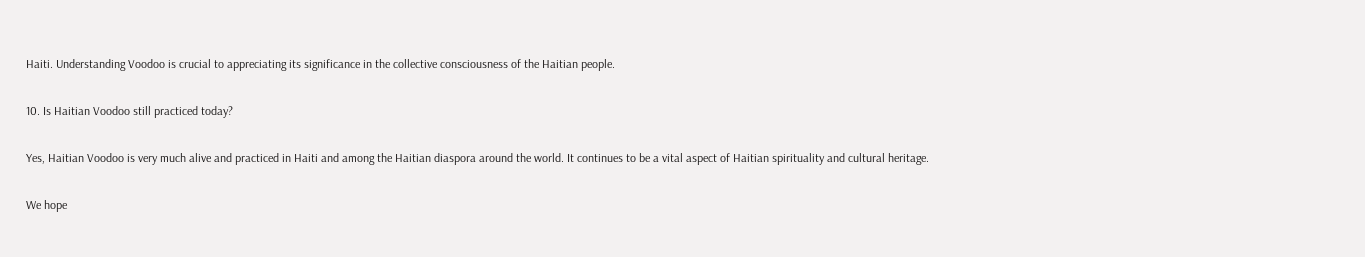Haiti. Understanding Voodoo is crucial to appreciating its significance in the collective consciousness of the Haitian people.

10. Is Haitian Voodoo still practiced today?

Yes, Haitian Voodoo is very much alive and practiced in Haiti and among the Haitian diaspora around the world. It continues to be a vital aspect of Haitian spirituality and cultural heritage.

We hope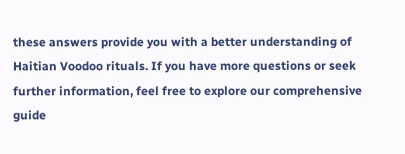these answers provide you with a better understanding of Haitian Voodoo rituals. If you have more questions or seek further information, feel free to explore our comprehensive guide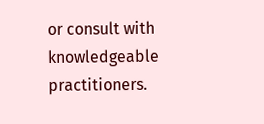or consult with knowledgeable practitioners.